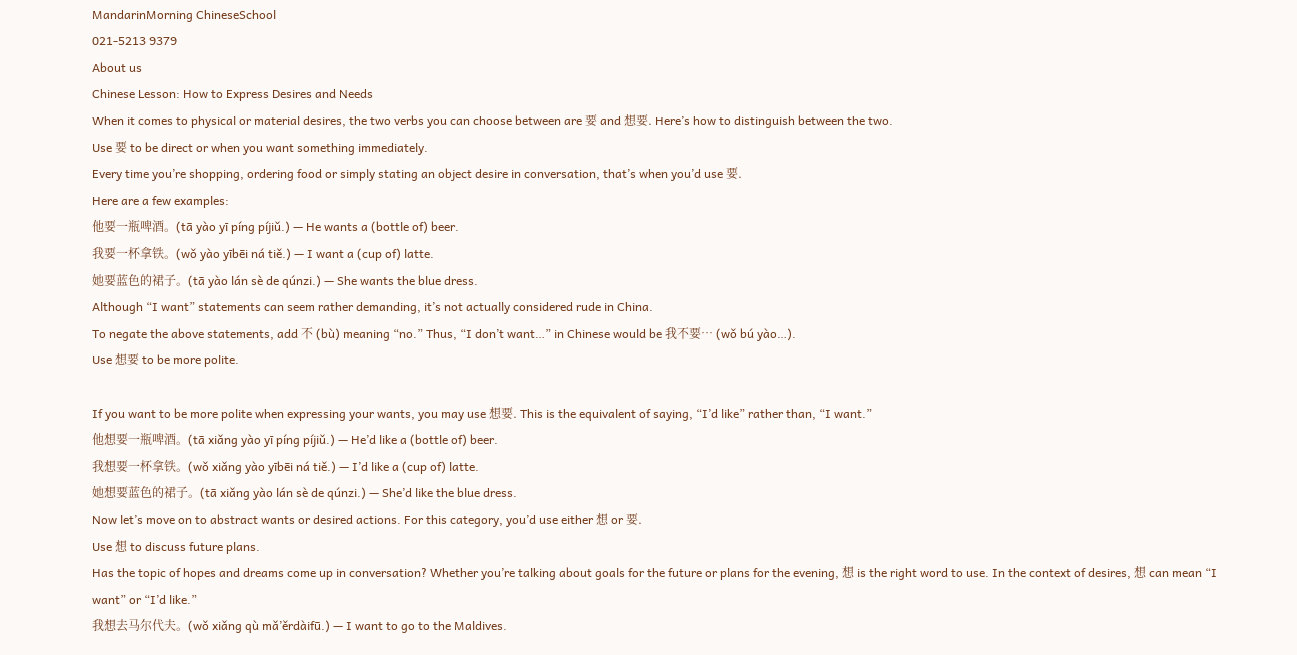MandarinMorning ChineseSchool
021-5213 9379
About us
Chinese Lesson: How to Express Desires and Needs
When it comes to physical or material desires, the two verbs you can choose between are 要 and 想要. Here’s how to distinguish between the two.
Use 要 to be direct or when you want something immediately.
Every time you’re shopping, ordering food or simply stating an object desire in conversation, that’s when you’d use 要.
Here are a few examples:
他要一瓶啤酒。(tā yào yī píng píjiǔ.) — He wants a (bottle of) beer.
我要一杯拿铁。(wǒ yào yībēi ná tiě.) — I want a (cup of) latte.
她要蓝色的裙子。(tā yào lán sè de qúnzi.) — She wants the blue dress.
Although “I want” statements can seem rather demanding, it’s not actually considered rude in China.
To negate the above statements, add 不 (bù) meaning “no.” Thus, “I don’t want…” in Chinese would be 我不要… (wǒ bú yào…).
Use 想要 to be more polite.

If you want to be more polite when expressing your wants, you may use 想要. This is the equivalent of saying, “I’d like” rather than, “I want.”
他想要一瓶啤酒。(tā xiǎng yào yī píng píjiǔ.) — He’d like a (bottle of) beer.
我想要一杯拿铁。(wǒ xiǎng yào yībēi ná tiě.) — I’d like a (cup of) latte.
她想要蓝色的裙子。(tā xiǎng yào lán sè de qúnzi.) — She’d like the blue dress.
Now let’s move on to abstract wants or desired actions. For this category, you’d use either 想 or 要.
Use 想 to discuss future plans.
Has the topic of hopes and dreams come up in conversation? Whether you’re talking about goals for the future or plans for the evening, 想 is the right word to use. In the context of desires, 想 can mean “I want” or “I’d like.”
我想去马尔代夫。(wǒ xiǎng qù mǎ’ěrdàifū.) — I want to go to the Maldives.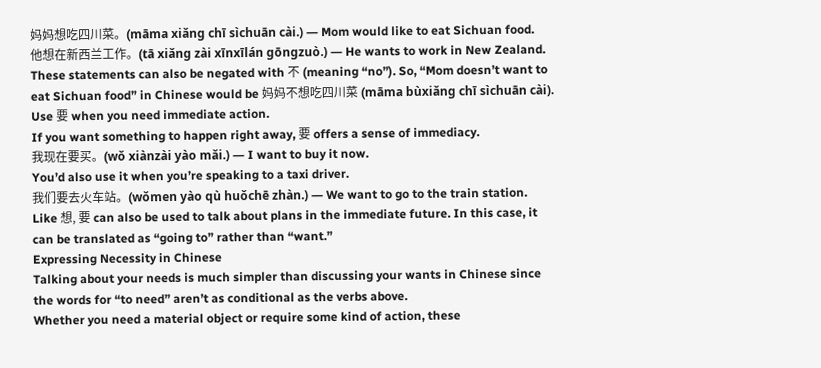妈妈想吃四川菜。(māma xiǎng chī sìchuān cài.) — Mom would like to eat Sichuan food.
他想在新西兰工作。(tā xiǎng zài xīnxīlán gōngzuò.) — He wants to work in New Zealand.
These statements can also be negated with 不 (meaning “no”). So, “Mom doesn’t want to eat Sichuan food” in Chinese would be 妈妈不想吃四川菜 (māma bùxiǎng chī sìchuān cài).
Use 要 when you need immediate action.
If you want something to happen right away, 要 offers a sense of immediacy.
我现在要买。(wǒ xiànzài yào mǎi.) — I want to buy it now.
You’d also use it when you’re speaking to a taxi driver.
我们要去火车站。(wǒmen yào qù huǒchē zhàn.) — We want to go to the train station.
Like 想, 要 can also be used to talk about plans in the immediate future. In this case, it can be translated as “going to” rather than “want.”
Expressing Necessity in Chinese
Talking about your needs is much simpler than discussing your wants in Chinese since the words for “to need” aren’t as conditional as the verbs above.
Whether you need a material object or require some kind of action, these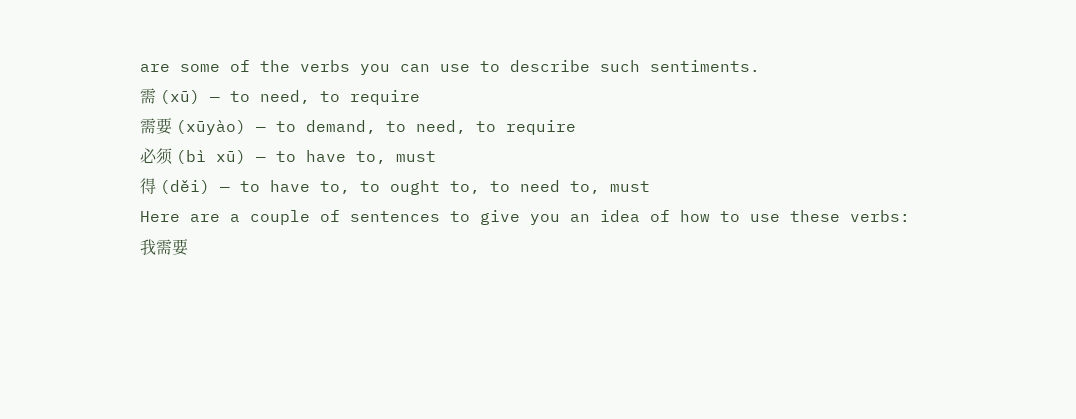are some of the verbs you can use to describe such sentiments.
需 (xū) — to need, to require
需要 (xūyào) — to demand, to need, to require
必须 (bì xū) — to have to, must
得 (děi) — to have to, to ought to, to need to, must
Here are a couple of sentences to give you an idea of how to use these verbs:
我需要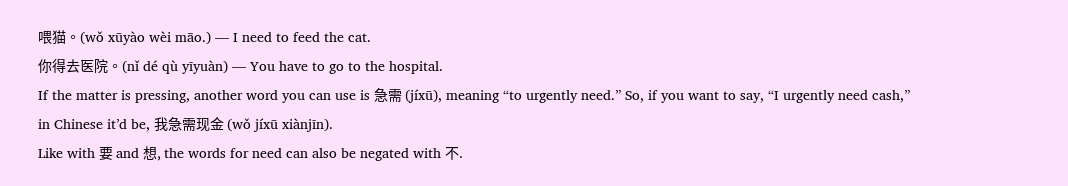喂猫。(wǒ xūyào wèi māo.) — I need to feed the cat.
你得去医院。(nǐ dé qù yīyuàn) — You have to go to the hospital.
If the matter is pressing, another word you can use is 急需 (jíxū), meaning “to urgently need.” So, if you want to say, “I urgently need cash,” in Chinese it’d be, 我急需现金 (wǒ jíxū xiànjīn).
Like with 要 and 想, the words for need can also be negated with 不.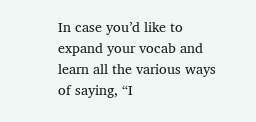In case you’d like to expand your vocab and learn all the various ways of saying, “I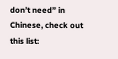don’t need” in Chinese, check out this list: